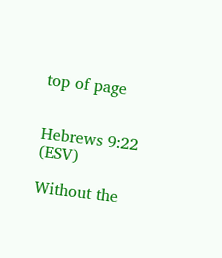top of page


Hebrews 9:22 (ESV)

Without the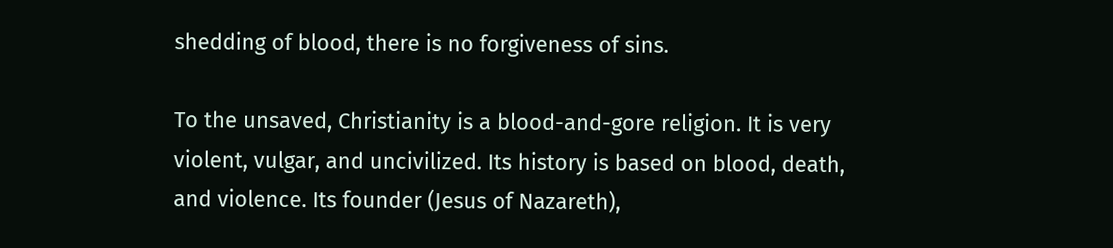shedding of blood, there is no forgiveness of sins.

To the unsaved, Christianity is a blood-and-gore religion. It is very violent, vulgar, and uncivilized. Its history is based on blood, death, and violence. Its founder (Jesus of Nazareth),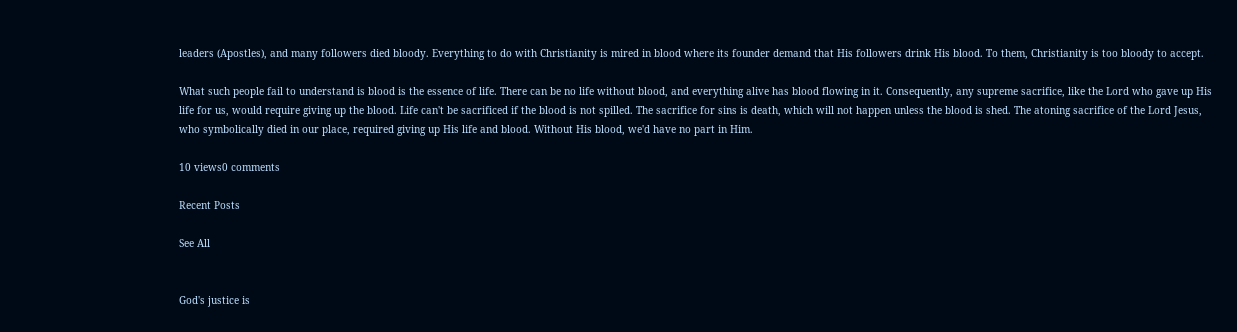leaders (Apostles), and many followers died bloody. Everything to do with Christianity is mired in blood where its founder demand that His followers drink His blood. To them, Christianity is too bloody to accept.

What such people fail to understand is blood is the essence of life. There can be no life without blood, and everything alive has blood flowing in it. Consequently, any supreme sacrifice, like the Lord who gave up His life for us, would require giving up the blood. Life can't be sacrificed if the blood is not spilled. The sacrifice for sins is death, which will not happen unless the blood is shed. The atoning sacrifice of the Lord Jesus, who symbolically died in our place, required giving up His life and blood. Without His blood, we'd have no part in Him.

10 views0 comments

Recent Posts

See All


God's justice is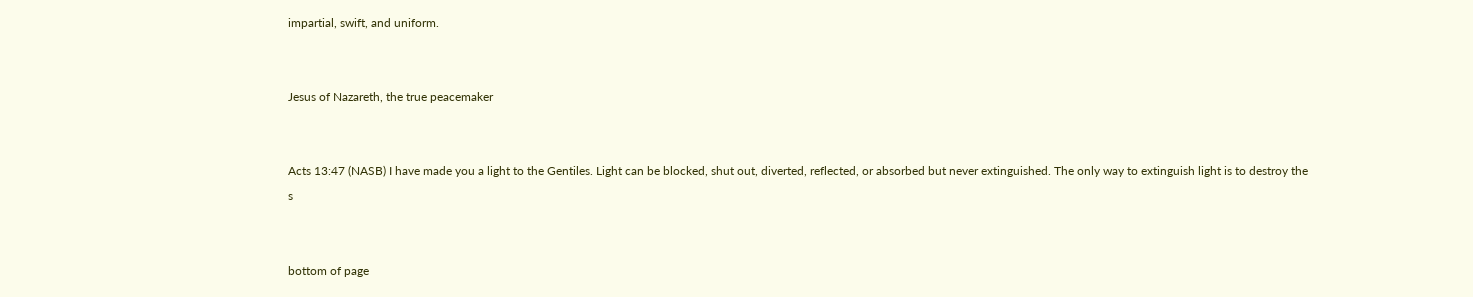impartial, swift, and uniform.


Jesus of Nazareth, the true peacemaker


Acts 13:47 (NASB) I have made you a light to the Gentiles. Light can be blocked, shut out, diverted, reflected, or absorbed but never extinguished. The only way to extinguish light is to destroy the s


bottom of page